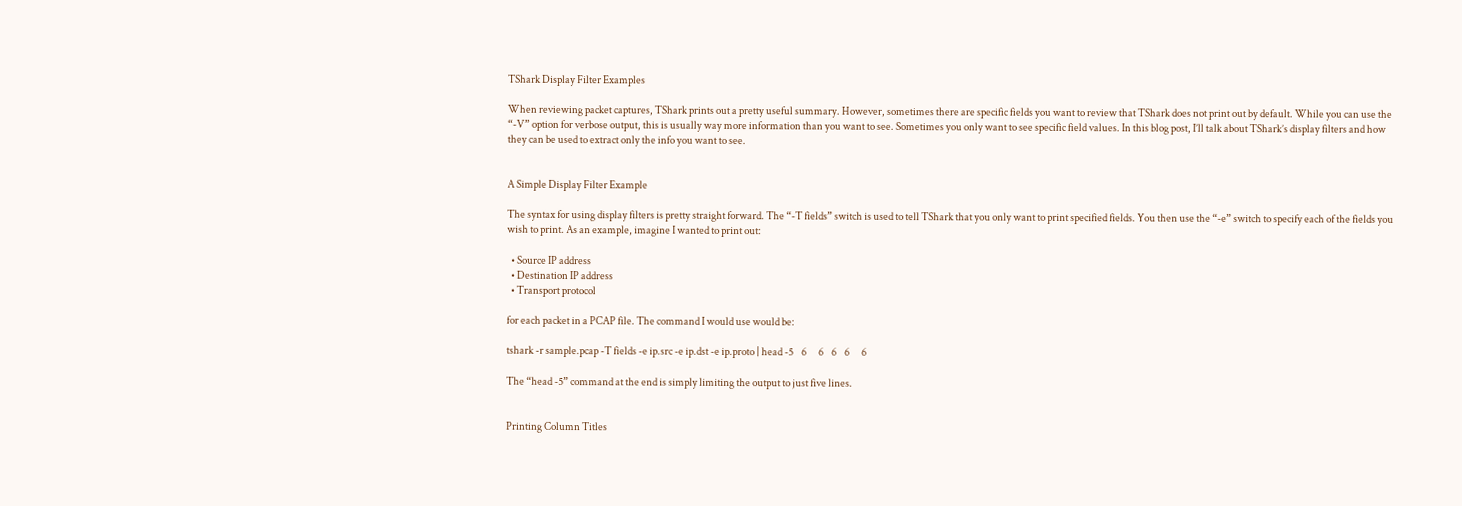TShark Display Filter Examples

When reviewing packet captures, TShark prints out a pretty useful summary. However, sometimes there are specific fields you want to review that TShark does not print out by default. While you can use the “-V” option for verbose output, this is usually way more information than you want to see. Sometimes you only want to see specific field values. In this blog post, I’ll talk about TShark’s display filters and how they can be used to extract only the info you want to see.


A Simple Display Filter Example

The syntax for using display filters is pretty straight forward. The “-T fields” switch is used to tell TShark that you only want to print specified fields. You then use the “-e” switch to specify each of the fields you wish to print. As an example, imagine I wanted to print out:

  • Source IP address
  • Destination IP address
  • Transport protocol

for each packet in a PCAP file. The command I would use would be:

tshark -r sample.pcap -T fields -e ip.src -e ip.dst -e ip.proto | head -5    6      6    6    6      6

The “head -5” command at the end is simply limiting the output to just five lines.


Printing Column Titles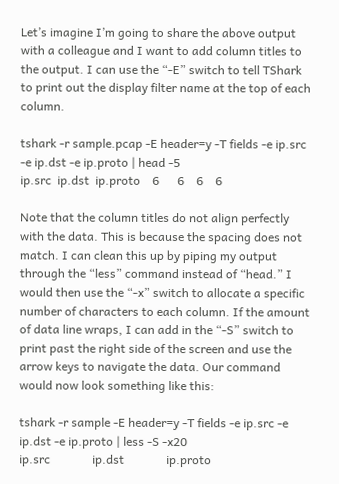Let’s imagine I’m going to share the above output with a colleague and I want to add column titles to the output. I can use the “-E” switch to tell TShark to print out the display filter name at the top of each column.

tshark -r sample.pcap -E header=y -T fields -e ip.src -e ip.dst -e ip.proto | head -5
ip.src  ip.dst  ip.proto    6      6    6    6

Note that the column titles do not align perfectly with the data. This is because the spacing does not match. I can clean this up by piping my output through the “less” command instead of “head.” I would then use the “-x” switch to allocate a specific number of characters to each column. If the amount of data line wraps, I can add in the “-S” switch to print past the right side of the screen and use the arrow keys to navigate the data. Our command would now look something like this:

tshark -r sample -E header=y -T fields -e ip.src -e ip.dst -e ip.proto | less -S -x20
ip.src              ip.dst              ip.proto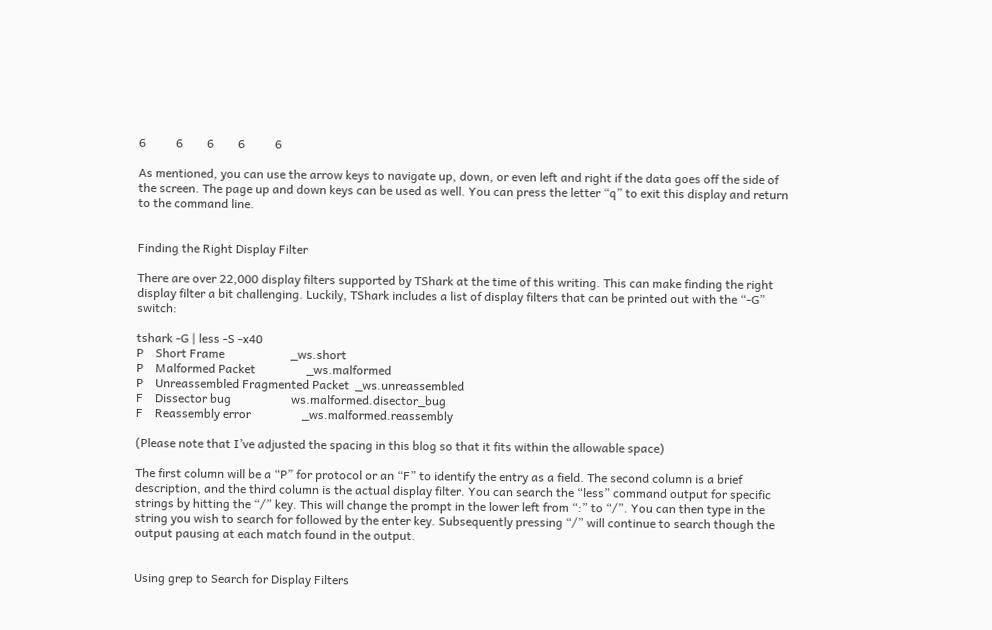6          6        6        6          6

As mentioned, you can use the arrow keys to navigate up, down, or even left and right if the data goes off the side of the screen. The page up and down keys can be used as well. You can press the letter “q” to exit this display and return to the command line.


Finding the Right Display Filter

There are over 22,000 display filters supported by TShark at the time of this writing. This can make finding the right display filter a bit challenging. Luckily, TShark includes a list of display filters that can be printed out with the “-G” switch:

tshark -G | less -S -x40
P    Short Frame                      _ws.short
P    Malformed Packet                 _ws.malformed
P    Unreassembled Fragmented Packet  _ws.unreassembled
F    Dissector bug                    ws.malformed.disector_bug
F    Reassembly error                 _ws.malformed.reassembly

(Please note that I’ve adjusted the spacing in this blog so that it fits within the allowable space)

The first column will be a “P” for protocol or an “F” to identify the entry as a field. The second column is a brief description, and the third column is the actual display filter. You can search the “less” command output for specific strings by hitting the “/” key. This will change the prompt in the lower left from “:” to “/”. You can then type in the string you wish to search for followed by the enter key. Subsequently pressing “/” will continue to search though the output pausing at each match found in the output.


Using grep to Search for Display Filters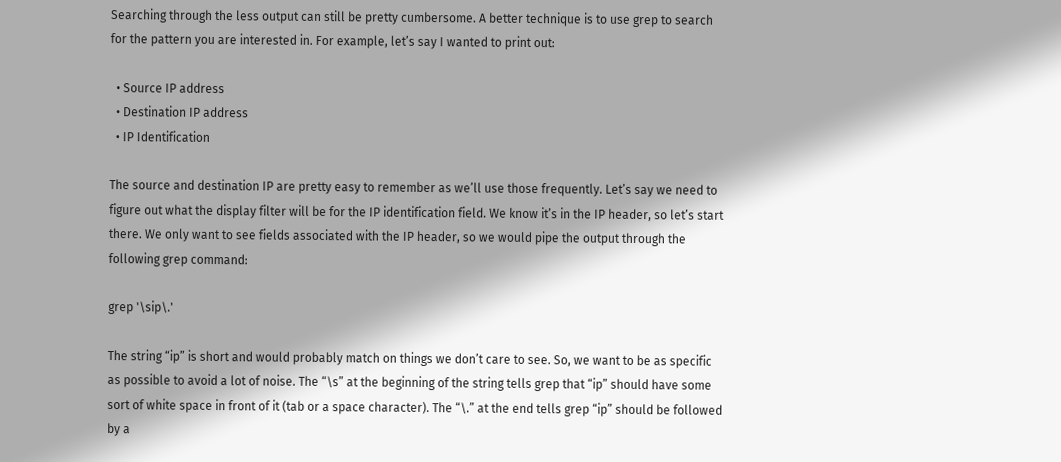Searching through the less output can still be pretty cumbersome. A better technique is to use grep to search for the pattern you are interested in. For example, let’s say I wanted to print out:

  • Source IP address
  • Destination IP address
  • IP Identification

The source and destination IP are pretty easy to remember as we’ll use those frequently. Let’s say we need to figure out what the display filter will be for the IP identification field. We know it’s in the IP header, so let’s start there. We only want to see fields associated with the IP header, so we would pipe the output through the following grep command:

grep '\sip\.'

The string “ip” is short and would probably match on things we don’t care to see. So, we want to be as specific as possible to avoid a lot of noise. The “\s” at the beginning of the string tells grep that “ip” should have some sort of white space in front of it (tab or a space character). The “\.” at the end tells grep “ip” should be followed by a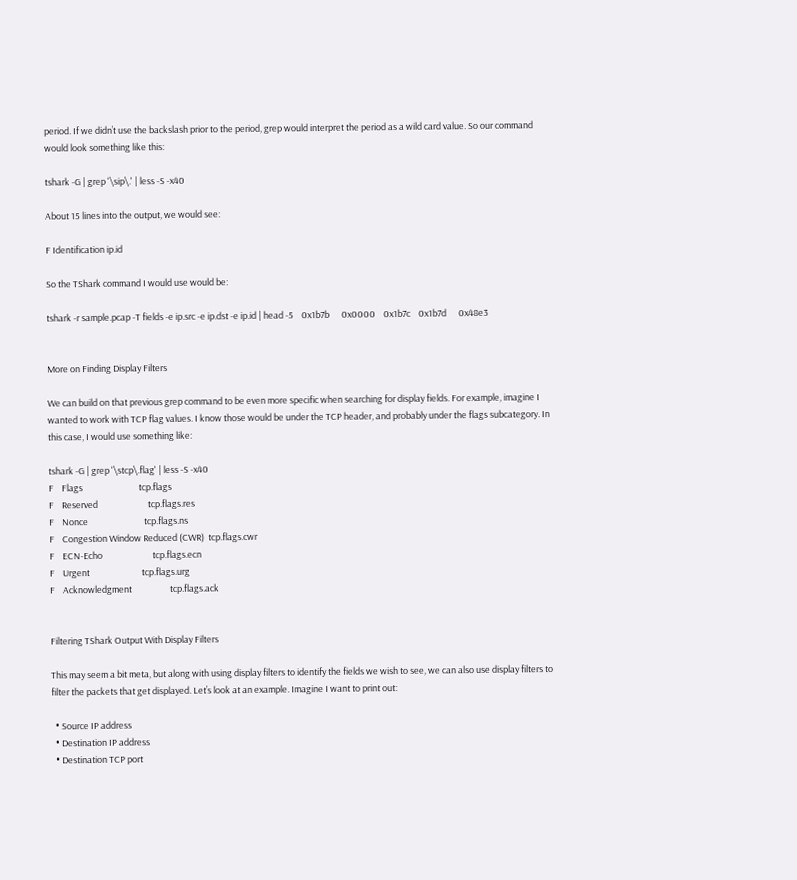period. If we didn’t use the backslash prior to the period, grep would interpret the period as a wild card value. So our command would look something like this:

tshark -G | grep '\sip\.' | less -S -x40

About 15 lines into the output, we would see:

F Identification ip.id

So the TShark command I would use would be:

tshark -r sample.pcap -T fields -e ip.src -e ip.dst -e ip.id | head -5    0x1b7b      0x0000    0x1b7c    0x1b7d      0x48e3


More on Finding Display Filters

We can build on that previous grep command to be even more specific when searching for display fields. For example, imagine I wanted to work with TCP flag values. I know those would be under the TCP header, and probably under the flags subcategory. In this case, I would use something like:

tshark -G | grep '\stcp\.flag' | less -S -x40
F    Flags                            tcp.flags
F    Reserved                         tcp.flags.res
F    Nonce                            tcp.flags.ns
F    Congestion Window Reduced (CWR)  tcp.flags.cwr
F    ECN-Echo                         tcp.flags.ecn
F    Urgent                          tcp.flags.urg
F    Acknowledgment                   tcp.flags.ack


Filtering TShark Output With Display Filters

This may seem a bit meta, but along with using display filters to identify the fields we wish to see, we can also use display filters to filter the packets that get displayed. Let’s look at an example. Imagine I want to print out:

  • Source IP address
  • Destination IP address
  • Destination TCP port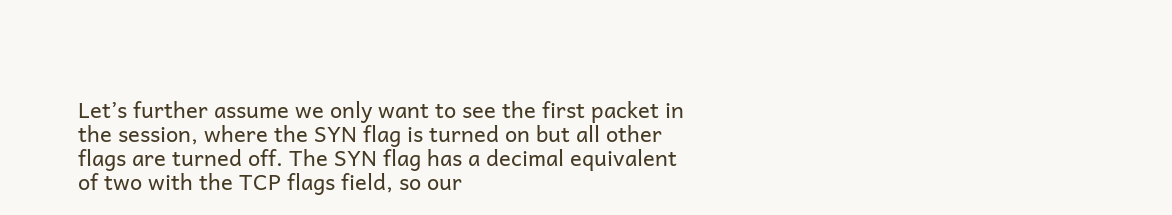Let’s further assume we only want to see the first packet in the session, where the SYN flag is turned on but all other flags are turned off. The SYN flag has a decimal equivalent of two with the TCP flags field, so our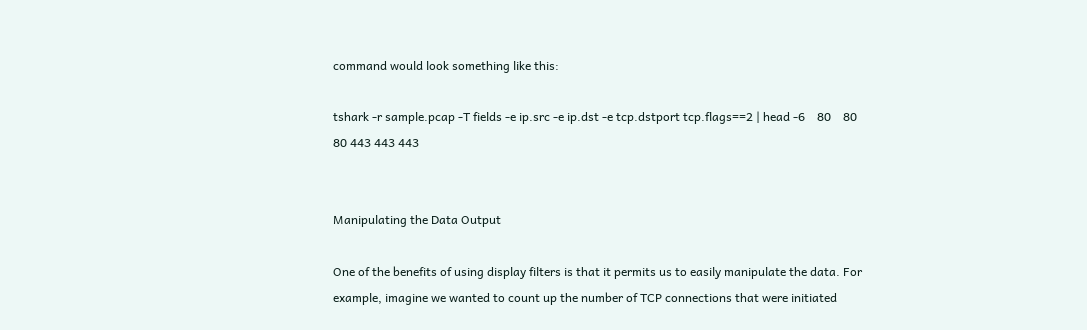command would look something like this:

tshark -r sample.pcap -T fields -e ip.src -e ip.dst -e tcp.dstport tcp.flags==2 | head -6    80    80    80 443 443 443


Manipulating the Data Output

One of the benefits of using display filters is that it permits us to easily manipulate the data. For example, imagine we wanted to count up the number of TCP connections that were initiated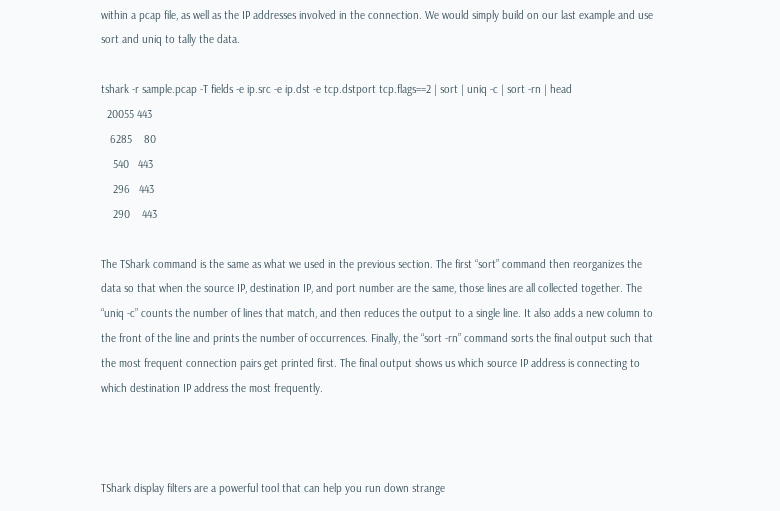within a pcap file, as well as the IP addresses involved in the connection. We would simply build on our last example and use sort and uniq to tally the data.

tshark -r sample.pcap -T fields -e ip.src -e ip.dst -e tcp.dstport tcp.flags==2 | sort | uniq -c | sort -rn | head
  20055 443
   6285    80
    540   443
    296   443
    290    443

The TShark command is the same as what we used in the previous section. The first “sort” command then reorganizes the data so that when the source IP, destination IP, and port number are the same, those lines are all collected together. The “uniq -c” counts the number of lines that match, and then reduces the output to a single line. It also adds a new column to the front of the line and prints the number of occurrences. Finally, the “sort -rn” command sorts the final output such that the most frequent connection pairs get printed first. The final output shows us which source IP address is connecting to which destination IP address the most frequently.



TShark display filters are a powerful tool that can help you run down strange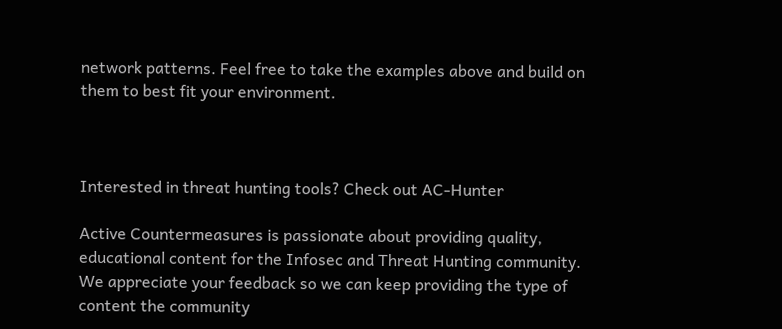network patterns. Feel free to take the examples above and build on them to best fit your environment.



Interested in threat hunting tools? Check out AC-Hunter

Active Countermeasures is passionate about providing quality, educational content for the Infosec and Threat Hunting community. We appreciate your feedback so we can keep providing the type of content the community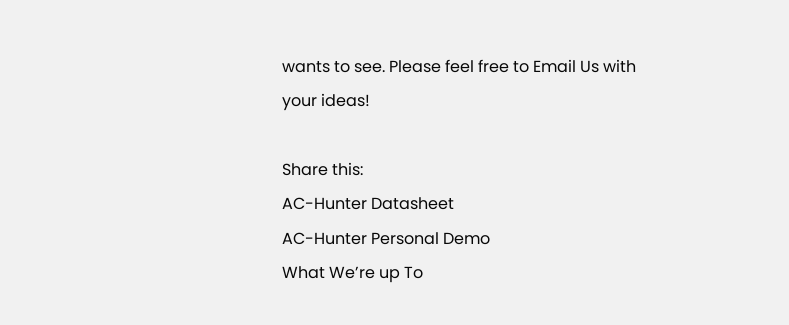wants to see. Please feel free to Email Us with your ideas!

Share this:
AC-Hunter Datasheet
AC-Hunter Personal Demo
What We’re up To